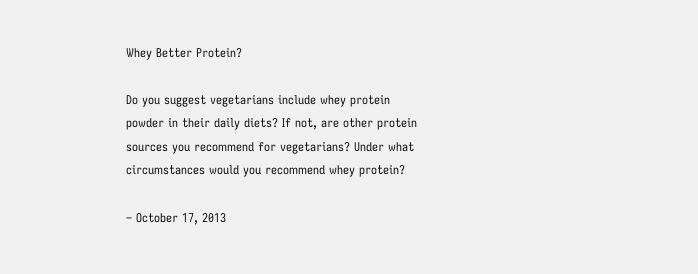Whey Better Protein?

Do you suggest vegetarians include whey protein powder in their daily diets? If not, are other protein sources you recommend for vegetarians? Under what circumstances would you recommend whey protein?

– October 17, 2013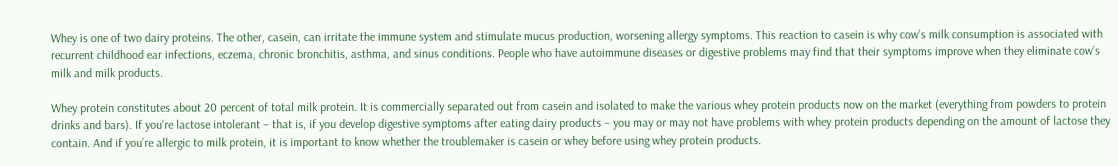Whey is one of two dairy proteins. The other, casein, can irritate the immune system and stimulate mucus production, worsening allergy symptoms. This reaction to casein is why cow’s milk consumption is associated with recurrent childhood ear infections, eczema, chronic bronchitis, asthma, and sinus conditions. People who have autoimmune diseases or digestive problems may find that their symptoms improve when they eliminate cow’s milk and milk products.

Whey protein constitutes about 20 percent of total milk protein. It is commercially separated out from casein and isolated to make the various whey protein products now on the market (everything from powders to protein drinks and bars). If you’re lactose intolerant – that is, if you develop digestive symptoms after eating dairy products – you may or may not have problems with whey protein products depending on the amount of lactose they contain. And if you’re allergic to milk protein, it is important to know whether the troublemaker is casein or whey before using whey protein products.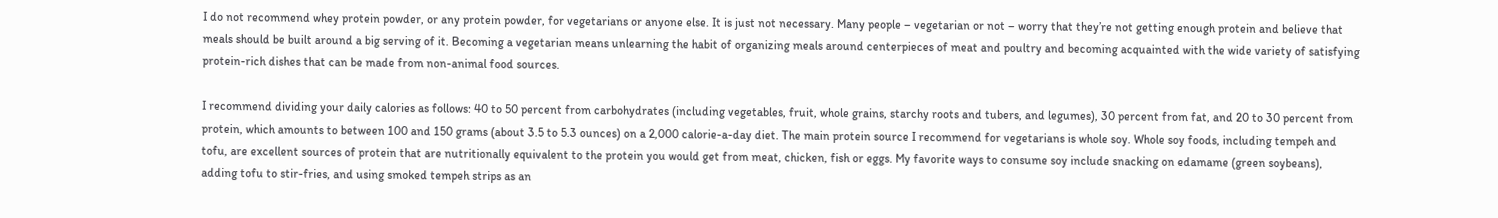I do not recommend whey protein powder, or any protein powder, for vegetarians or anyone else. It is just not necessary. Many people – vegetarian or not – worry that they’re not getting enough protein and believe that meals should be built around a big serving of it. Becoming a vegetarian means unlearning the habit of organizing meals around centerpieces of meat and poultry and becoming acquainted with the wide variety of satisfying protein-rich dishes that can be made from non-animal food sources.

I recommend dividing your daily calories as follows: 40 to 50 percent from carbohydrates (including vegetables, fruit, whole grains, starchy roots and tubers, and legumes), 30 percent from fat, and 20 to 30 percent from protein, which amounts to between 100 and 150 grams (about 3.5 to 5.3 ounces) on a 2,000 calorie-a-day diet. The main protein source I recommend for vegetarians is whole soy. Whole soy foods, including tempeh and tofu, are excellent sources of protein that are nutritionally equivalent to the protein you would get from meat, chicken, fish or eggs. My favorite ways to consume soy include snacking on edamame (green soybeans), adding tofu to stir-fries, and using smoked tempeh strips as an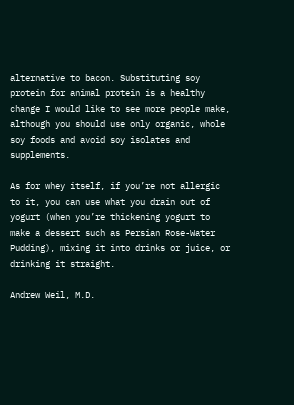alternative to bacon. Substituting soy protein for animal protein is a healthy change I would like to see more people make, although you should use only organic, whole soy foods and avoid soy isolates and supplements.

As for whey itself, if you’re not allergic to it, you can use what you drain out of yogurt (when you’re thickening yogurt to make a dessert such as Persian Rose-Water Pudding), mixing it into drinks or juice, or drinking it straight.

Andrew Weil, M.D.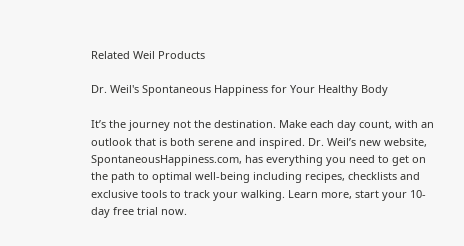Related Weil Products

Dr. Weil's Spontaneous Happiness for Your Healthy Body

It’s the journey not the destination. Make each day count, with an outlook that is both serene and inspired. Dr. Weil’s new website, SpontaneousHappiness.com, has everything you need to get on the path to optimal well-being including recipes, checklists and exclusive tools to track your walking. Learn more, start your 10-day free trial now.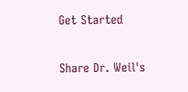Get Started

Share Dr. Weil's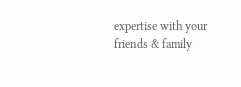expertise with your friends & family